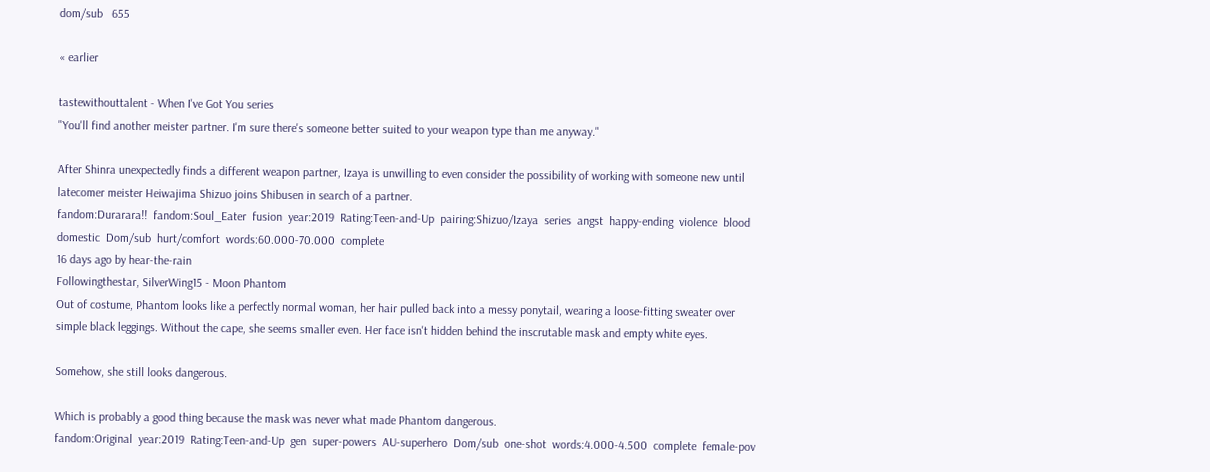dom/sub   655

« earlier

tastewithouttalent - When I've Got You series
"You'll find another meister partner. I'm sure there's someone better suited to your weapon type than me anyway."

After Shinra unexpectedly finds a different weapon partner, Izaya is unwilling to even consider the possibility of working with someone new until latecomer meister Heiwajima Shizuo joins Shibusen in search of a partner.
fandom:Durarara!!  fandom:Soul_Eater  fusion  year:2019  Rating:Teen-and-Up  pairing:Shizuo/Izaya  series  angst  happy-ending  violence  blood  domestic  Dom/sub  hurt/comfort  words:60.000-70.000  complete
16 days ago by hear-the-rain
Followingthestar, SilverWing15 - Moon Phantom
Out of costume, Phantom looks like a perfectly normal woman, her hair pulled back into a messy ponytail, wearing a loose-fitting sweater over simple black leggings. Without the cape, she seems smaller even. Her face isn't hidden behind the inscrutable mask and empty white eyes.

Somehow, she still looks dangerous.

Which is probably a good thing because the mask was never what made Phantom dangerous.
fandom:Original  year:2019  Rating:Teen-and-Up  gen  super-powers  AU-superhero  Dom/sub  one-shot  words:4.000-4.500  complete  female-pov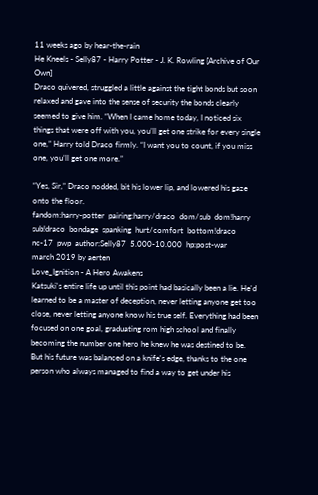11 weeks ago by hear-the-rain
He Kneels - Selly87 - Harry Potter - J. K. Rowling [Archive of Our Own]
Draco quivered, struggled a little against the tight bonds but soon relaxed and gave into the sense of security the bonds clearly seemed to give him. “When I came home today, I noticed six things that were off with you, you’ll get one strike for every single one,” Harry told Draco firmly. “I want you to count, if you miss one, you’ll get one more.”

“Yes, Sir,” Draco nodded, bit his lower lip, and lowered his gaze onto the floor.
fandom:harry-potter  pairing:harry/draco  dom/sub  dom!harry  sub!draco  bondage  spanking  hurt/comfort  bottom!draco  nc-17  pwp  author:Selly87  5.000-10.000  hp:post-war
march 2019 by aerten
Love_Ignition - A Hero Awakens
Katsuki's entire life up until this point had basically been a lie. He'd learned to be a master of deception, never letting anyone get too close, never letting anyone know his true self. Everything had been focused on one goal, graduating rom high school and finally becoming the number one hero he knew he was destined to be. But his future was balanced on a knife's edge, thanks to the one person who always managed to find a way to get under his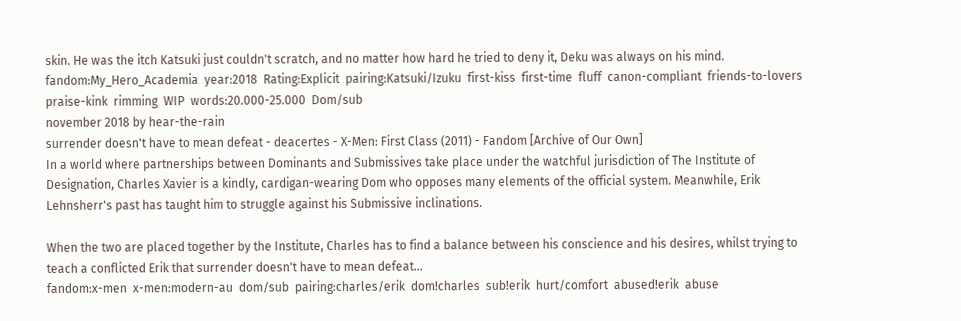skin. He was the itch Katsuki just couldn't scratch, and no matter how hard he tried to deny it, Deku was always on his mind.
fandom:My_Hero_Academia  year:2018  Rating:Explicit  pairing:Katsuki/Izuku  first-kiss  first-time  fluff  canon-compliant  friends-to-lovers  praise-kink  rimming  WIP  words:20.000-25.000  Dom/sub
november 2018 by hear-the-rain
surrender doesn't have to mean defeat - deacertes - X-Men: First Class (2011) - Fandom [Archive of Our Own]
In a world where partnerships between Dominants and Submissives take place under the watchful jurisdiction of The Institute of Designation, Charles Xavier is a kindly, cardigan-wearing Dom who opposes many elements of the official system. Meanwhile, Erik Lehnsherr's past has taught him to struggle against his Submissive inclinations.

When the two are placed together by the Institute, Charles has to find a balance between his conscience and his desires, whilst trying to teach a conflicted Erik that surrender doesn't have to mean defeat...
fandom:x-men  x-men:modern-au  dom/sub  pairing:charles/erik  dom!charles  sub!erik  hurt/comfort  abused!erik  abuse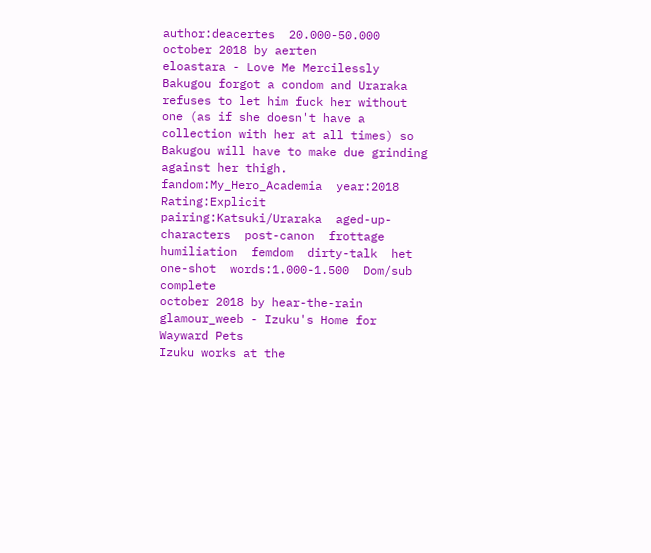author:deacertes  20.000-50.000
october 2018 by aerten
eloastara - Love Me Mercilessly
Bakugou forgot a condom and Uraraka refuses to let him fuck her without one (as if she doesn't have a collection with her at all times) so Bakugou will have to make due grinding against her thigh.
fandom:My_Hero_Academia  year:2018  Rating:Explicit  pairing:Katsuki/Uraraka  aged-up-characters  post-canon  frottage  humiliation  femdom  dirty-talk  het  one-shot  words:1.000-1.500  Dom/sub  complete
october 2018 by hear-the-rain
glamour_weeb - Izuku's Home for Wayward Pets
Izuku works at the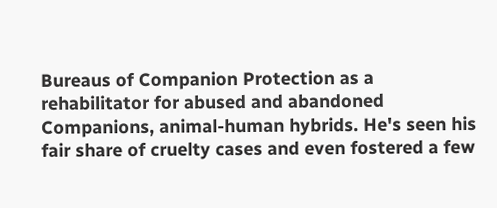Bureaus of Companion Protection as a rehabilitator for abused and abandoned Companions, animal-human hybrids. He's seen his fair share of cruelty cases and even fostered a few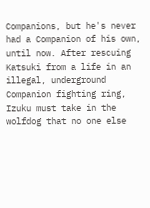Companions, but he's never had a Companion of his own, until now. After rescuing Katsuki from a life in an illegal, underground Companion fighting ring, Izuku must take in the wolfdog that no one else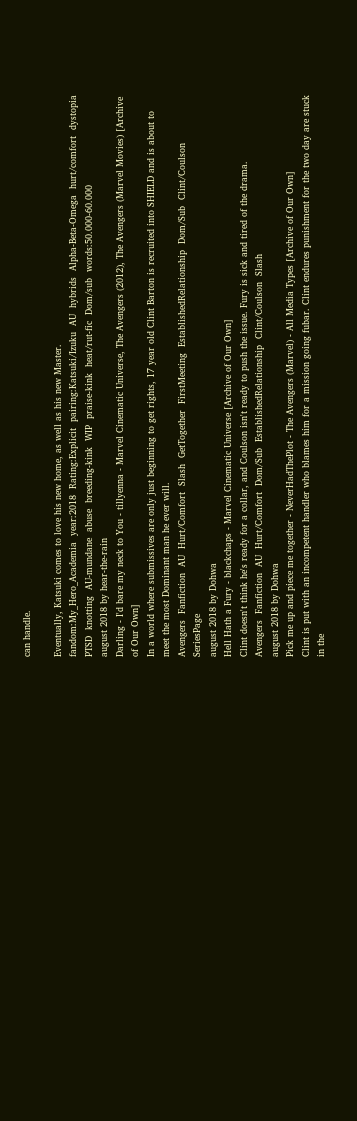can handle.

Eventually, Katsuki comes to love his new home, as well as his new Master.
fandom:My_Hero_Academia  year:2018  Rating:Explicit  pairing:Katsuki/Izuku  AU  hybrids  Alpha-Beta-Omega  hurt/comfort  dystopia  PTSD  knotting  AU-mundane  abuse  breeding-kink  WIP  praise-kink  heat/rut-fic  Dom/sub  words:50.000-60.000
august 2018 by hear-the-rain
Darling - I'd bare my neck to You - tillyenna - Marvel Cinematic Universe, The Avengers (2012), The Avengers (Marvel Movies) [Archive of Our Own]
In a world where submissives are only just beginning to get rights, 17 year old Clint Barton is recruited into SHIELD and is about to meet the most Dominant man he ever will.
Avengers  Fanfiction  AU  Hurt/Comfort  Slash  GetTogether  FirstMeeting  EstablishedRelationship  Dom/Sub  Clint/Coulson  SeriesPage
august 2018 by Dohwa
Hell Hath a Fury - blackchaps - Marvel Cinematic Universe [Archive of Our Own]
Clint doesn't think he's ready for a collar, and Coulson isn't ready to push the issue. Fury is sick and tired of the drama.
Avengers  Fanfiction  AU  Hurt/Comfort  Dom/Sub  EstablishedRelationship  Clint/Coulson  Slash
august 2018 by Dohwa
Pick me up and piece me together - NeverHadThePlot - The Avengers (Marvel) - All Media Types [Archive of Our Own]
Clint is put with an incompetent handler who blames him for a mission going fubar. Clint endures punishment for the two day are stuck in the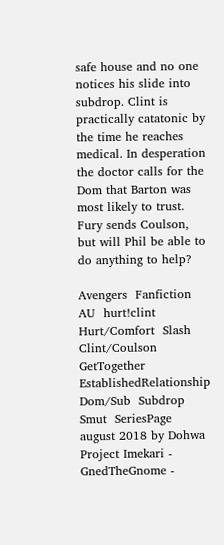safe house and no one notices his slide into subdrop. Clint is practically catatonic by the time he reaches medical. In desperation the doctor calls for the Dom that Barton was most likely to trust. Fury sends Coulson, but will Phil be able to do anything to help?

Avengers  Fanfiction  AU  hurt!clint  Hurt/Comfort  Slash  Clint/Coulson  GetTogether  EstablishedRelationship  Dom/Sub  Subdrop  Smut  SeriesPage
august 2018 by Dohwa
Project Imekari - GnedTheGnome -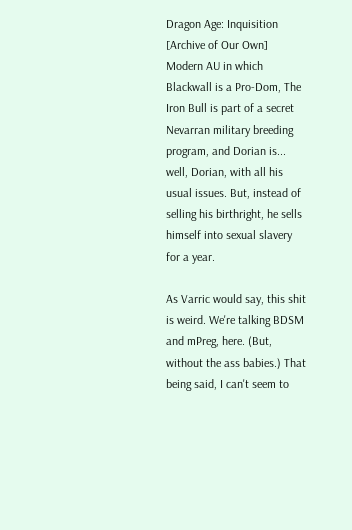Dragon Age: Inquisition [Archive of Our Own]
Modern AU in which Blackwall is a Pro-Dom, The Iron Bull is part of a secret Nevarran military breeding program, and Dorian is... well, Dorian, with all his usual issues. But, instead of selling his birthright, he sells himself into sexual slavery for a year.

As Varric would say, this shit is weird. We're talking BDSM and mPreg, here. (But, without the ass babies.) That being said, I can't seem to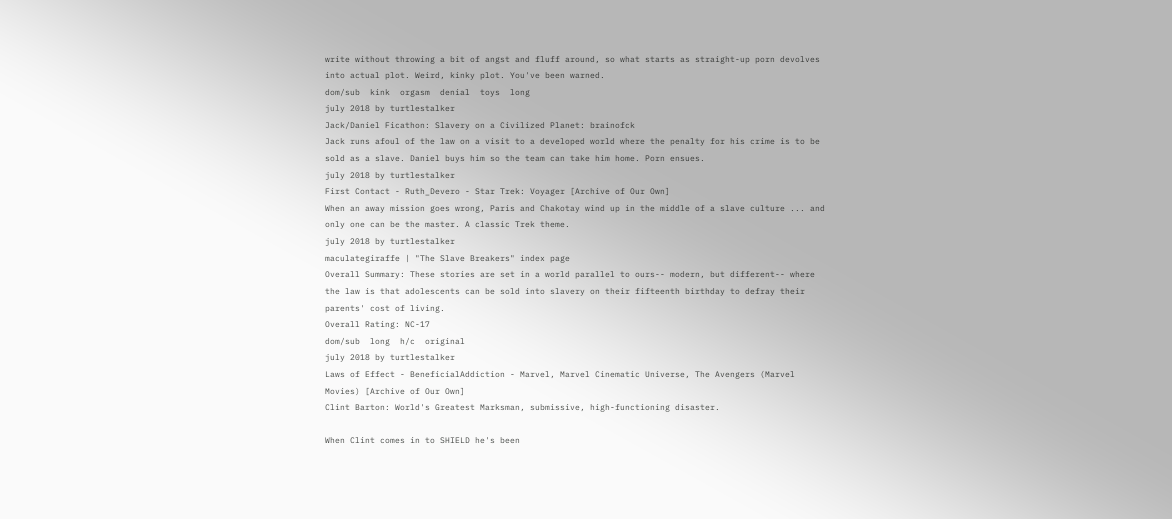write without throwing a bit of angst and fluff around, so what starts as straight-up porn devolves into actual plot. Weird, kinky plot. You've been warned.
dom/sub  kink  orgasm  denial  toys  long
july 2018 by turtlestalker
Jack/Daniel Ficathon: Slavery on a Civilized Planet: brainofck
Jack runs afoul of the law on a visit to a developed world where the penalty for his crime is to be sold as a slave. Daniel buys him so the team can take him home. Porn ensues.
july 2018 by turtlestalker
First Contact - Ruth_Devero - Star Trek: Voyager [Archive of Our Own]
When an away mission goes wrong, Paris and Chakotay wind up in the middle of a slave culture ... and only one can be the master. A classic Trek theme.
july 2018 by turtlestalker
maculategiraffe | "The Slave Breakers" index page
Overall Summary: These stories are set in a world parallel to ours-- modern, but different-- where the law is that adolescents can be sold into slavery on their fifteenth birthday to defray their parents' cost of living.
Overall Rating: NC-17
dom/sub  long  h/c  original
july 2018 by turtlestalker
Laws of Effect - BeneficialAddiction - Marvel, Marvel Cinematic Universe, The Avengers (Marvel Movies) [Archive of Our Own]
Clint Barton: World's Greatest Marksman, submissive, high-functioning disaster.

When Clint comes in to SHIELD he's been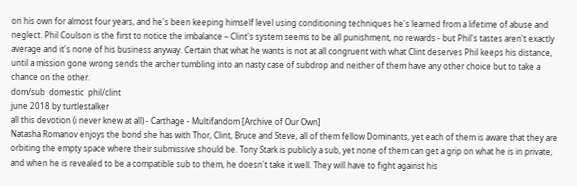on his own for almost four years, and he's been keeping himself level using conditioning techniques he's learned from a lifetime of abuse and neglect. Phil Coulson is the first to notice the imbalance – Clint's system seems to be all punishment, no rewards - but Phil's tastes aren't exactly average and it's none of his business anyway. Certain that what he wants is not at all congruent with what Clint deserves Phil keeps his distance, until a mission gone wrong sends the archer tumbling into an nasty case of subdrop and neither of them have any other choice but to take a chance on the other.
dom/sub  domestic  phil/clint
june 2018 by turtlestalker
all this devotion (i never knew at all) - Carthage - Multifandom [Archive of Our Own]
Natasha Romanov enjoys the bond she has with Thor, Clint, Bruce and Steve, all of them fellow Dominants, yet each of them is aware that they are orbiting the empty space where their submissive should be. Tony Stark is publicly a sub, yet none of them can get a grip on what he is in private, and when he is revealed to be a compatible sub to them, he doesn't take it well. They will have to fight against his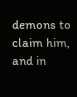demons to claim him, and in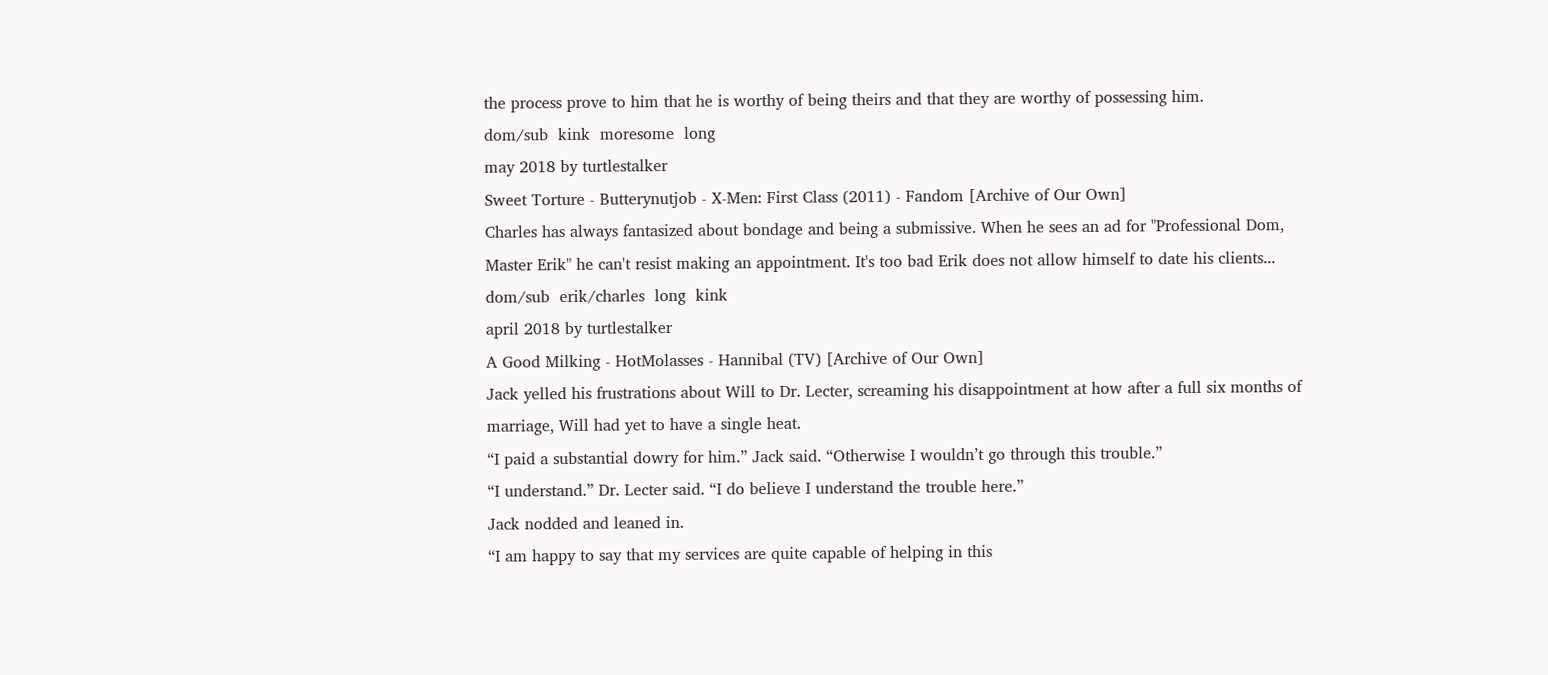the process prove to him that he is worthy of being theirs and that they are worthy of possessing him.
dom/sub  kink  moresome  long
may 2018 by turtlestalker
Sweet Torture - Butterynutjob - X-Men: First Class (2011) - Fandom [Archive of Our Own]
Charles has always fantasized about bondage and being a submissive. When he sees an ad for "Professional Dom, Master Erik" he can't resist making an appointment. It's too bad Erik does not allow himself to date his clients...
dom/sub  erik/charles  long  kink
april 2018 by turtlestalker
A Good Milking - HotMolasses - Hannibal (TV) [Archive of Our Own]
Jack yelled his frustrations about Will to Dr. Lecter, screaming his disappointment at how after a full six months of marriage, Will had yet to have a single heat.
“I paid a substantial dowry for him.” Jack said. “Otherwise I wouldn’t go through this trouble.”
“I understand.” Dr. Lecter said. “I do believe I understand the trouble here.”
Jack nodded and leaned in.
“I am happy to say that my services are quite capable of helping in this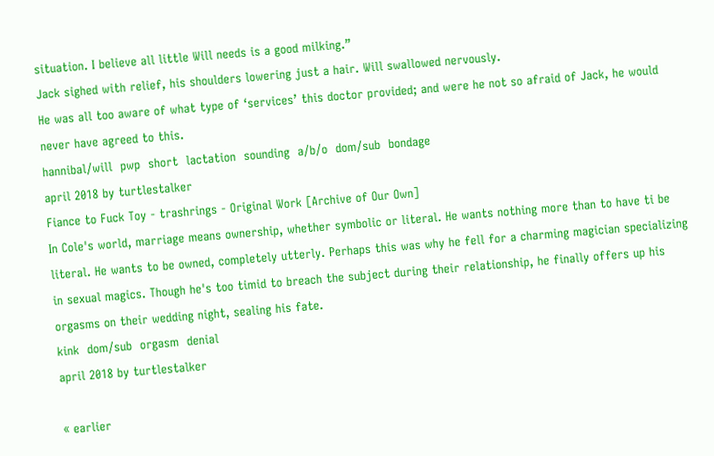situation. I believe all little Will needs is a good milking.”
Jack sighed with relief, his shoulders lowering just a hair. Will swallowed nervously.
He was all too aware of what type of ‘services’ this doctor provided; and were he not so afraid of Jack, he would never have agreed to this.
hannibal/will  pwp  short  lactation  sounding  a/b/o  dom/sub  bondage
april 2018 by turtlestalker
Fiance to Fuck Toy - trashrings - Original Work [Archive of Our Own]
In Cole's world, marriage means ownership, whether symbolic or literal. He wants nothing more than to have ti be literal. He wants to be owned, completely utterly. Perhaps this was why he fell for a charming magician specializing in sexual magics. Though he's too timid to breach the subject during their relationship, he finally offers up his orgasms on their wedding night, sealing his fate.
kink  dom/sub  orgasm  denial
april 2018 by turtlestalker

« earlier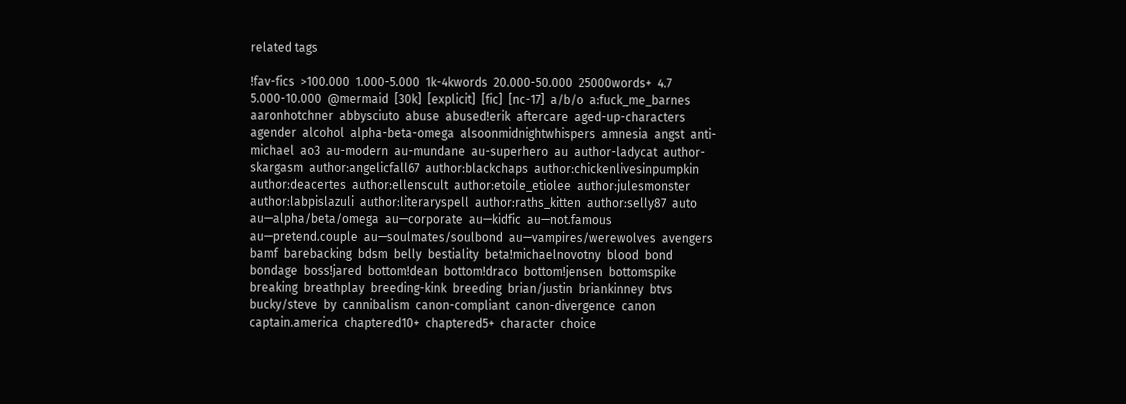related tags

!fav-fics  >100.000  1.000-5.000  1k-4kwords  20.000-50.000  25000words+  4.7  5.000-10.000  @mermaid  [30k]  [explicit]  [fic]  [nc-17]  a/b/o  a:fuck_me_barnes  aaronhotchner  abbysciuto  abuse  abused!erik  aftercare  aged-up-characters  agender  alcohol  alpha-beta-omega  alsoonmidnightwhispers  amnesia  angst  anti-michael  ao3  au-modern  au-mundane  au-superhero  au  author-ladycat  author-skargasm  author:angelicfall67  author:blackchaps  author:chickenlivesinpumpkin  author:deacertes  author:ellenscult  author:etoile_etiolee  author:julesmonster  author:labpislazuli  author:literaryspell  author:raths_kitten  author:selly87  auto  au—alpha/beta/omega  au—corporate  au—kidfic  au—not.famous  au—pretend.couple  au—soulmates/soulbond  au—vampires/werewolves  avengers  bamf  barebacking  bdsm  belly  bestiality  beta!michaelnovotny  blood  bond  bondage  boss!jared  bottom!dean  bottom!draco  bottom!jensen  bottomspike  breaking  breathplay  breeding-kink  breeding  brian/justin  briankinney  btvs  bucky/steve  by  cannibalism  canon-compliant  canon-divergence  canon  captain.america  chaptered10+  chaptered5+  character  choice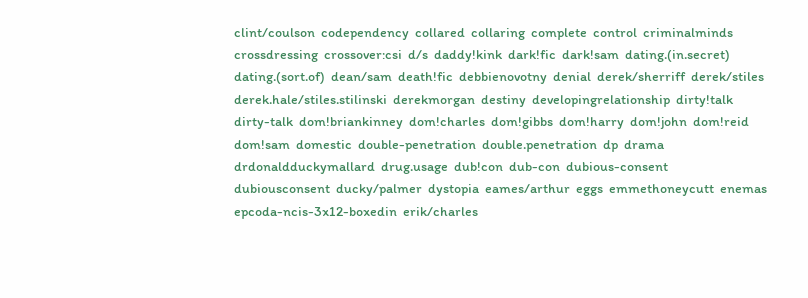clint/coulson  codependency  collared  collaring  complete  control  criminalminds  crossdressing  crossover:csi  d/s  daddy!kink  dark!fic  dark!sam  dating.(in.secret)  dating.(sort.of)  dean/sam  death!fic  debbienovotny  denial  derek/sherriff  derek/stiles  derek.hale/stiles.stilinski  derekmorgan  destiny  developingrelationship  dirty!talk  dirty-talk  dom!briankinney  dom!charles  dom!gibbs  dom!harry  dom!john  dom!reid  dom!sam  domestic  double-penetration  double.penetration  dp  drama  drdonaldduckymallard  drug.usage  dub!con  dub-con  dubious-consent  dubiousconsent  ducky/palmer  dystopia  eames/arthur  eggs  emmethoneycutt  enemas  epcoda-ncis-3x12-boxedin  erik/charles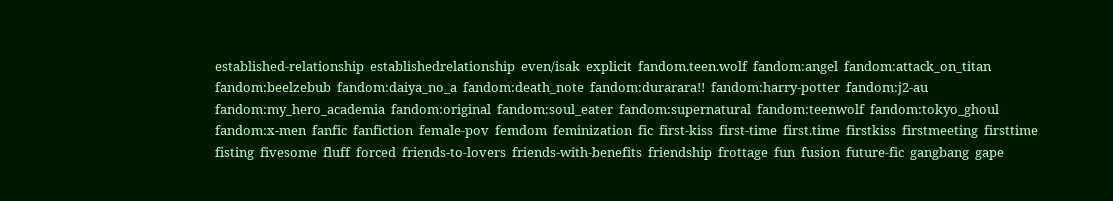established-relationship  establishedrelationship  even/isak  explicit  fandom.teen.wolf  fandom:angel  fandom:attack_on_titan  fandom:beelzebub  fandom:daiya_no_a  fandom:death_note  fandom:durarara!!  fandom:harry-potter  fandom:j2-au  fandom:my_hero_academia  fandom:original  fandom:soul_eater  fandom:supernatural  fandom:teenwolf  fandom:tokyo_ghoul  fandom:x-men  fanfic  fanfiction  female-pov  femdom  feminization  fic  first-kiss  first-time  first.time  firstkiss  firstmeeting  firsttime  fisting  fivesome  fluff  forced  friends-to-lovers  friends-with-benefits  friendship  frottage  fun  fusion  future-fic  gangbang  gape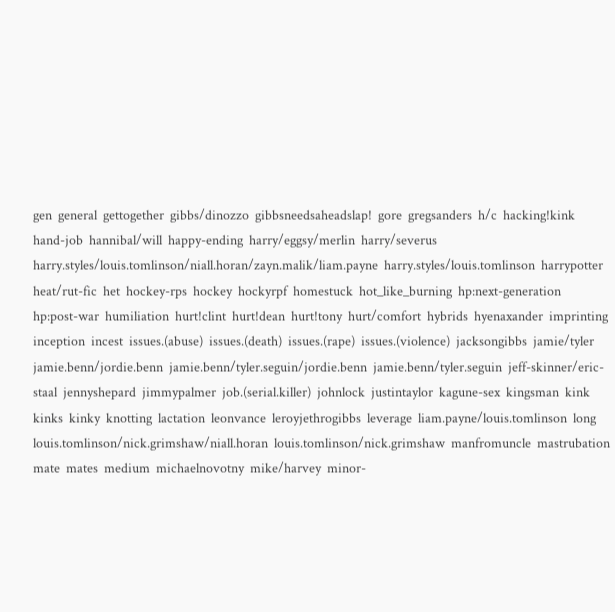gen  general  gettogether  gibbs/dinozzo  gibbsneedsaheadslap!  gore  gregsanders  h/c  hacking!kink  hand-job  hannibal/will  happy-ending  harry/eggsy/merlin  harry/severus  harry.styles/louis.tomlinson/niall.horan/zayn.malik/liam.payne  harry.styles/louis.tomlinson  harrypotter  heat/rut-fic  het  hockey-rps  hockey  hockyrpf  homestuck  hot_like_burning  hp:next-generation  hp:post-war  humiliation  hurt!clint  hurt!dean  hurt!tony  hurt/comfort  hybrids  hyenaxander  imprinting  inception  incest  issues.(abuse)  issues.(death)  issues.(rape)  issues.(violence)  jacksongibbs  jamie/tyler  jamie.benn/jordie.benn  jamie.benn/tyler.seguin/jordie.benn  jamie.benn/tyler.seguin  jeff-skinner/eric-staal  jennyshepard  jimmypalmer  job.(serial.killer)  johnlock  justintaylor  kagune-sex  kingsman  kink  kinks  kinky  knotting  lactation  leonvance  leroyjethrogibbs  leverage  liam.payne/louis.tomlinson  long  louis.tomlinson/nick.grimshaw/niall.horan  louis.tomlinson/nick.grimshaw  manfromuncle  mastrubation  mate  mates  medium  michaelnovotny  mike/harvey  minor-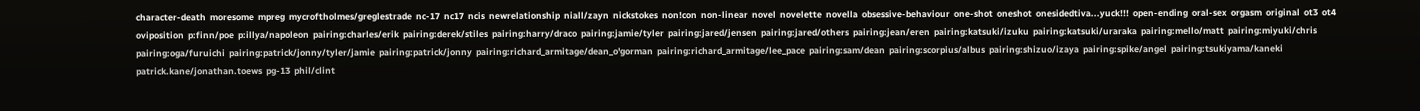character-death  moresome  mpreg  mycroftholmes/greglestrade  nc-17  nc17  ncis  newrelationship  niall/zayn  nickstokes  non!con  non-linear  novel  novelette  novella  obsessive-behaviour  one-shot  oneshot  onesidedtiva...yuck!!!  open-ending  oral-sex  orgasm  original  ot3  ot4  oviposition  p:finn/poe  p:illya/napoleon  pairing:charles/erik  pairing:derek/stiles  pairing:harry/draco  pairing:jamie/tyler  pairing:jared/jensen  pairing:jared/others  pairing:jean/eren  pairing:katsuki/izuku  pairing:katsuki/uraraka  pairing:mello/matt  pairing:miyuki/chris  pairing:oga/furuichi  pairing:patrick/jonny/tyler/jamie  pairing:patrick/jonny  pairing:richard_armitage/dean_o'gorman  pairing:richard_armitage/lee_pace  pairing:sam/dean  pairing:scorpius/albus  pairing:shizuo/izaya  pairing:spike/angel  pairing:tsukiyama/kaneki  patrick.kane/jonathan.toews  pg-13  phil/clint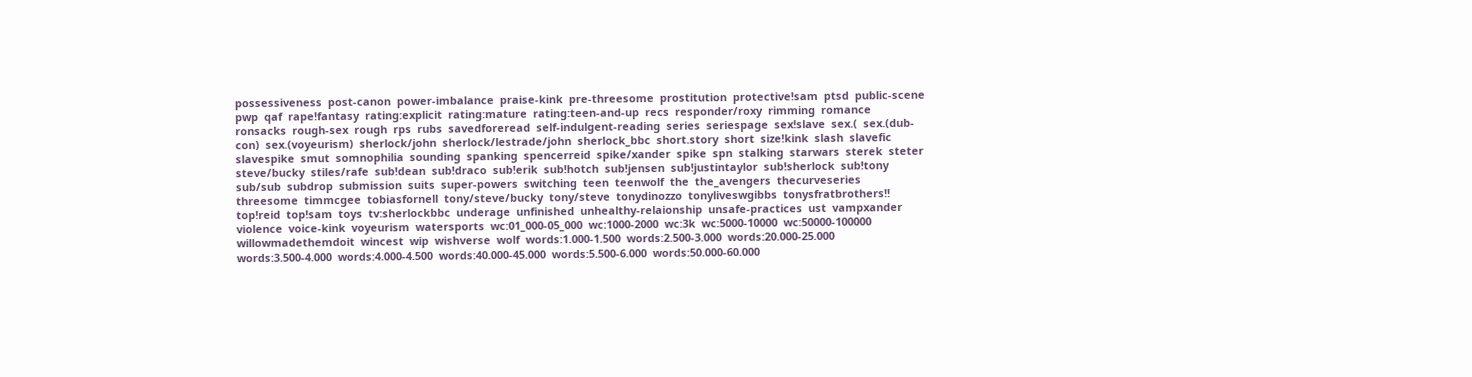possessiveness  post-canon  power-imbalance  praise-kink  pre-threesome  prostitution  protective!sam  ptsd  public-scene  pwp  qaf  rape!fantasy  rating:explicit  rating:mature  rating:teen-and-up  recs  responder/roxy  rimming  romance  ronsacks  rough-sex  rough  rps  rubs  savedforeread  self-indulgent-reading  series  seriespage  sex!slave  sex.(  sex.(dub-con)  sex.(voyeurism)  sherlock/john  sherlock/lestrade/john  sherlock_bbc  short.story  short  size!kink  slash  slavefic  slavespike  smut  somnophilia  sounding  spanking  spencerreid  spike/xander  spike  spn  stalking  starwars  sterek  steter  steve/bucky  stiles/rafe  sub!dean  sub!draco  sub!erik  sub!hotch  sub!jensen  sub!justintaylor  sub!sherlock  sub!tony  sub/sub  subdrop  submission  suits  super-powers  switching  teen  teenwolf  the  the_avengers  thecurveseries  threesome  timmcgee  tobiasfornell  tony/steve/bucky  tony/steve  tonydinozzo  tonyliveswgibbs  tonysfratbrothers!!  top!reid  top!sam  toys  tv:sherlockbbc  underage  unfinished  unhealthy-relaionship  unsafe-practices  ust  vampxander  violence  voice-kink  voyeurism  watersports  wc:01_000-05_000  wc:1000-2000  wc:3k  wc:5000-10000  wc:50000-100000  willowmadethemdoit  wincest  wip  wishverse  wolf  words:1.000-1.500  words:2.500-3.000  words:20.000-25.000  words:3.500-4.000  words:4.000-4.500  words:40.000-45.000  words:5.500-6.000  words:50.000-60.000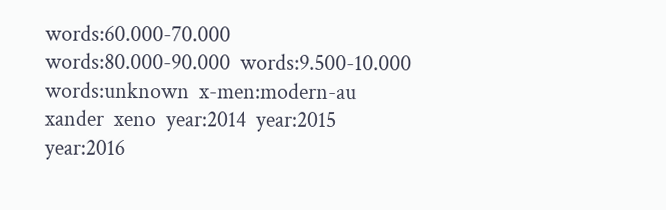words:60.000-70.000  words:80.000-90.000  words:9.500-10.000  words:unknown  x-men:modern-au  xander  xeno  year:2014  year:2015  year:2016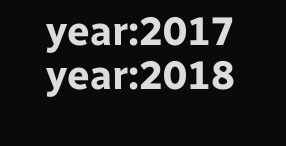year:2017  year:2018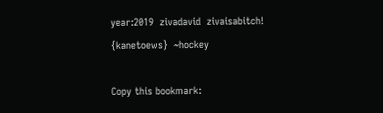year:2019  zivadavid  zivaisabitch!  {kanetoews}  ~hockey

Copy this bookmark: